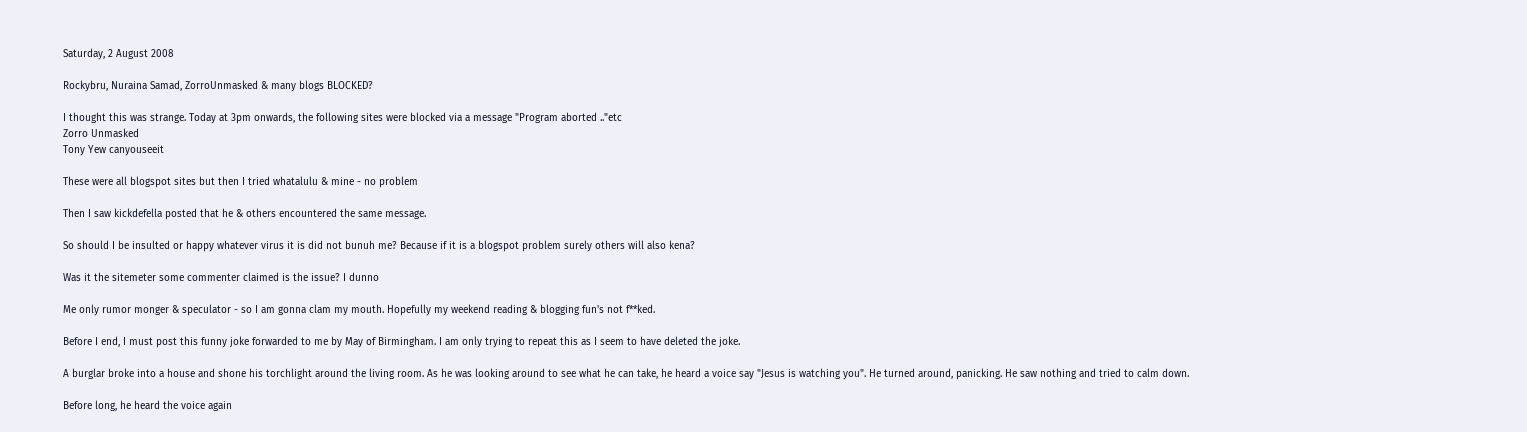Saturday, 2 August 2008

Rockybru, Nuraina Samad, ZorroUnmasked & many blogs BLOCKED?

I thought this was strange. Today at 3pm onwards, the following sites were blocked via a message "Program aborted .."etc
Zorro Unmasked
Tony Yew canyouseeit

These were all blogspot sites but then I tried whatalulu & mine - no problem

Then I saw kickdefella posted that he & others encountered the same message.

So should I be insulted or happy whatever virus it is did not bunuh me? Because if it is a blogspot problem surely others will also kena?

Was it the sitemeter some commenter claimed is the issue? I dunno

Me only rumor monger & speculator - so I am gonna clam my mouth. Hopefully my weekend reading & blogging fun's not f**ked.

Before I end, I must post this funny joke forwarded to me by May of Birmingham. I am only trying to repeat this as I seem to have deleted the joke.

A burglar broke into a house and shone his torchlight around the living room. As he was looking around to see what he can take, he heard a voice say "Jesus is watching you". He turned around, panicking. He saw nothing and tried to calm down.

Before long, he heard the voice again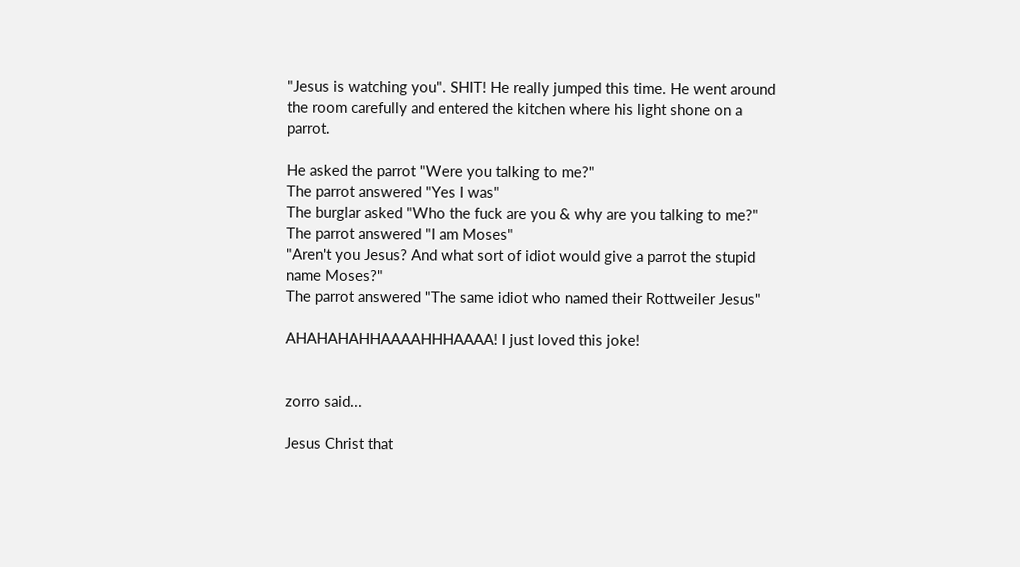"Jesus is watching you". SHIT! He really jumped this time. He went around the room carefully and entered the kitchen where his light shone on a parrot.

He asked the parrot "Were you talking to me?"
The parrot answered "Yes I was"
The burglar asked "Who the fuck are you & why are you talking to me?"
The parrot answered "I am Moses"
"Aren't you Jesus? And what sort of idiot would give a parrot the stupid name Moses?"
The parrot answered "The same idiot who named their Rottweiler Jesus"

AHAHAHAHHAAAAHHHAAAA! I just loved this joke!


zorro said...

Jesus Christ that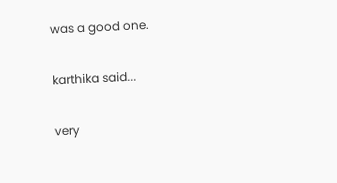was a good one.

karthika said...

very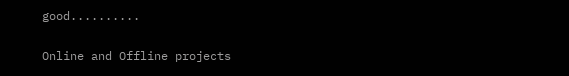good..........

Online and Offline projects